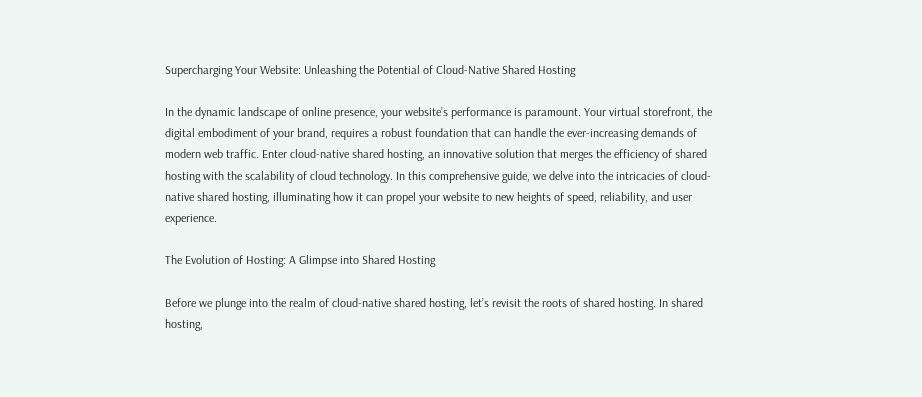Supercharging Your Website: Unleashing the Potential of Cloud-Native Shared Hosting

In the dynamic landscape of online presence, your website’s performance is paramount. Your virtual storefront, the digital embodiment of your brand, requires a robust foundation that can handle the ever-increasing demands of modern web traffic. Enter cloud-native shared hosting, an innovative solution that merges the efficiency of shared hosting with the scalability of cloud technology. In this comprehensive guide, we delve into the intricacies of cloud-native shared hosting, illuminating how it can propel your website to new heights of speed, reliability, and user experience.

The Evolution of Hosting: A Glimpse into Shared Hosting

Before we plunge into the realm of cloud-native shared hosting, let’s revisit the roots of shared hosting. In shared hosting,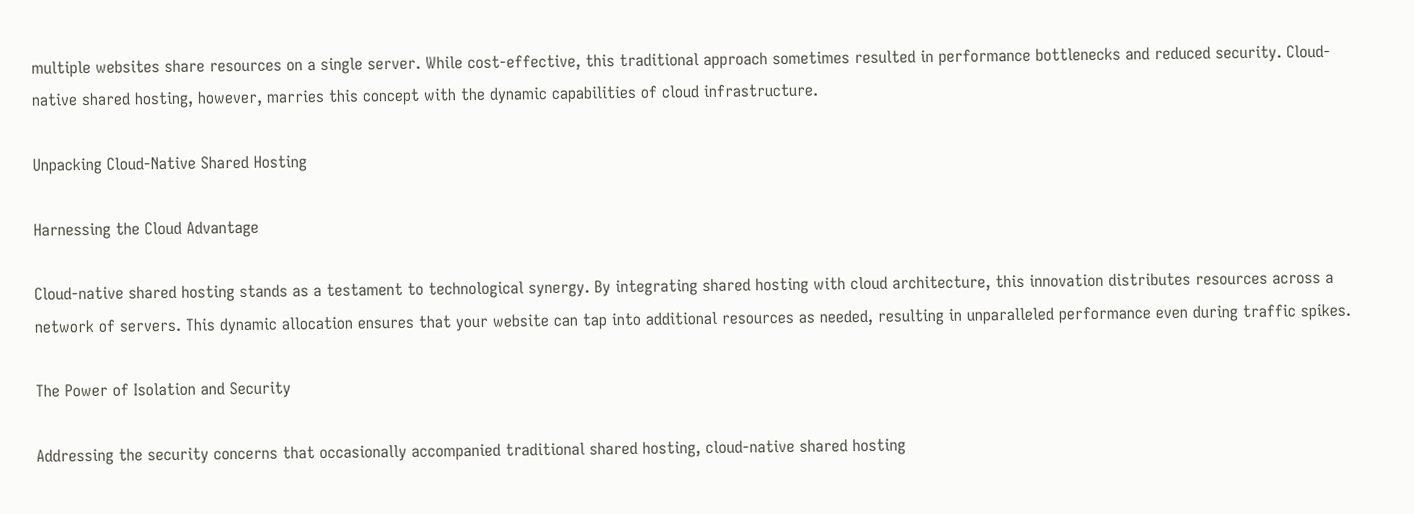multiple websites share resources on a single server. While cost-effective, this traditional approach sometimes resulted in performance bottlenecks and reduced security. Cloud-native shared hosting, however, marries this concept with the dynamic capabilities of cloud infrastructure.

Unpacking Cloud-Native Shared Hosting

Harnessing the Cloud Advantage

Cloud-native shared hosting stands as a testament to technological synergy. By integrating shared hosting with cloud architecture, this innovation distributes resources across a network of servers. This dynamic allocation ensures that your website can tap into additional resources as needed, resulting in unparalleled performance even during traffic spikes.

The Power of Isolation and Security

Addressing the security concerns that occasionally accompanied traditional shared hosting, cloud-native shared hosting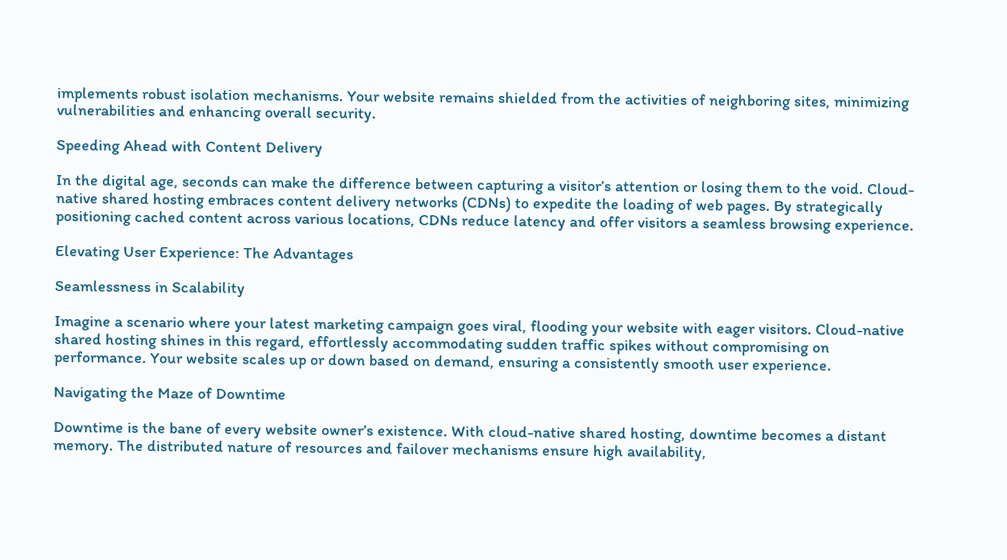implements robust isolation mechanisms. Your website remains shielded from the activities of neighboring sites, minimizing vulnerabilities and enhancing overall security.

Speeding Ahead with Content Delivery

In the digital age, seconds can make the difference between capturing a visitor’s attention or losing them to the void. Cloud-native shared hosting embraces content delivery networks (CDNs) to expedite the loading of web pages. By strategically positioning cached content across various locations, CDNs reduce latency and offer visitors a seamless browsing experience.

Elevating User Experience: The Advantages

Seamlessness in Scalability

Imagine a scenario where your latest marketing campaign goes viral, flooding your website with eager visitors. Cloud-native shared hosting shines in this regard, effortlessly accommodating sudden traffic spikes without compromising on performance. Your website scales up or down based on demand, ensuring a consistently smooth user experience.

Navigating the Maze of Downtime

Downtime is the bane of every website owner’s existence. With cloud-native shared hosting, downtime becomes a distant memory. The distributed nature of resources and failover mechanisms ensure high availability,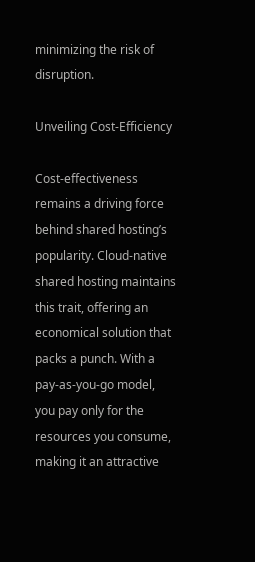minimizing the risk of disruption.

Unveiling Cost-Efficiency

Cost-effectiveness remains a driving force behind shared hosting’s popularity. Cloud-native shared hosting maintains this trait, offering an economical solution that packs a punch. With a pay-as-you-go model, you pay only for the resources you consume, making it an attractive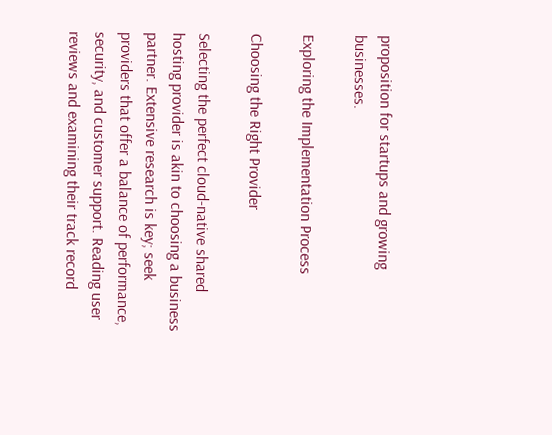proposition for startups and growing businesses.

Exploring the Implementation Process

Choosing the Right Provider

Selecting the perfect cloud-native shared hosting provider is akin to choosing a business partner. Extensive research is key; seek providers that offer a balance of performance, security, and customer support. Reading user reviews and examining their track record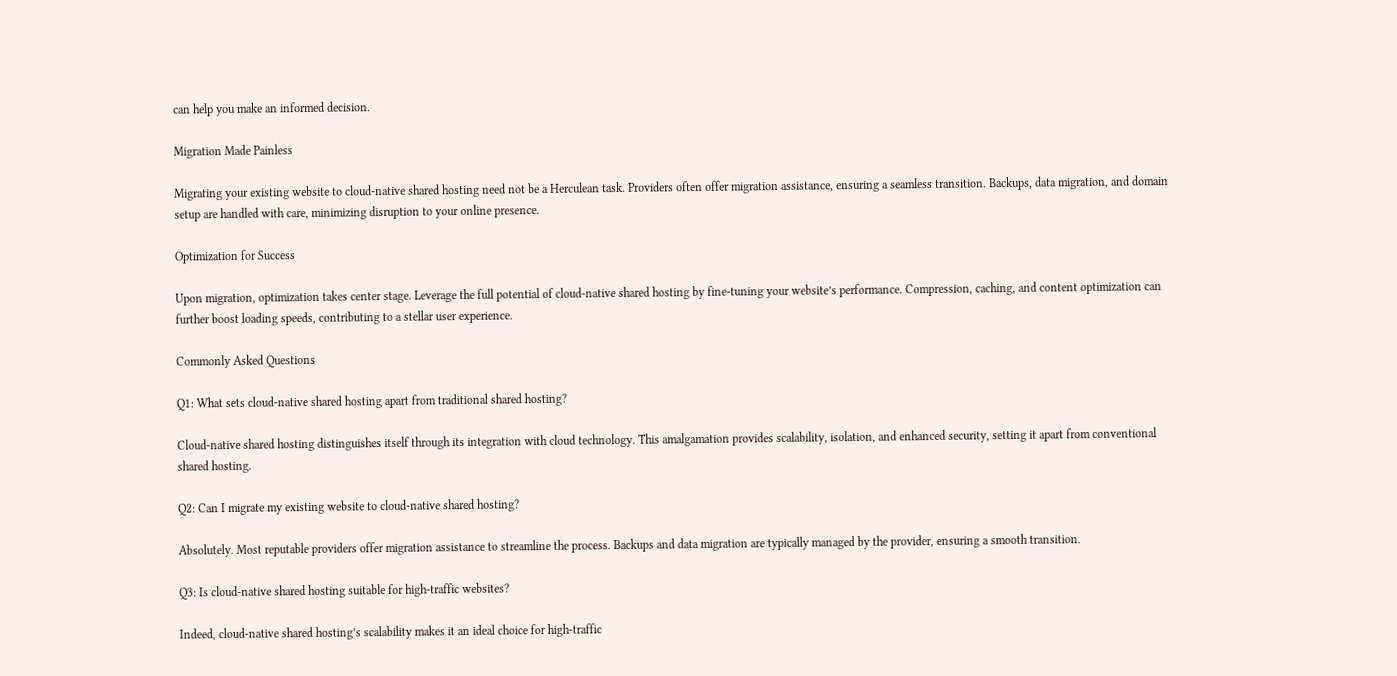can help you make an informed decision.

Migration Made Painless

Migrating your existing website to cloud-native shared hosting need not be a Herculean task. Providers often offer migration assistance, ensuring a seamless transition. Backups, data migration, and domain setup are handled with care, minimizing disruption to your online presence.

Optimization for Success

Upon migration, optimization takes center stage. Leverage the full potential of cloud-native shared hosting by fine-tuning your website’s performance. Compression, caching, and content optimization can further boost loading speeds, contributing to a stellar user experience.

Commonly Asked Questions

Q1: What sets cloud-native shared hosting apart from traditional shared hosting?

Cloud-native shared hosting distinguishes itself through its integration with cloud technology. This amalgamation provides scalability, isolation, and enhanced security, setting it apart from conventional shared hosting.

Q2: Can I migrate my existing website to cloud-native shared hosting?

Absolutely. Most reputable providers offer migration assistance to streamline the process. Backups and data migration are typically managed by the provider, ensuring a smooth transition.

Q3: Is cloud-native shared hosting suitable for high-traffic websites?

Indeed, cloud-native shared hosting’s scalability makes it an ideal choice for high-traffic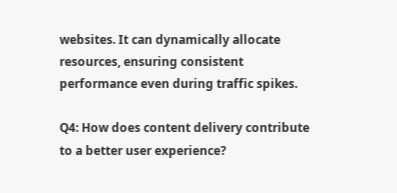websites. It can dynamically allocate resources, ensuring consistent performance even during traffic spikes.

Q4: How does content delivery contribute to a better user experience?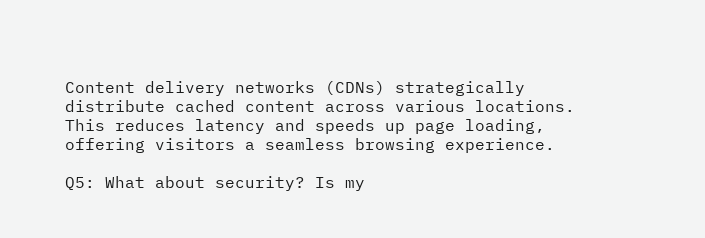Content delivery networks (CDNs) strategically distribute cached content across various locations. This reduces latency and speeds up page loading, offering visitors a seamless browsing experience.

Q5: What about security? Is my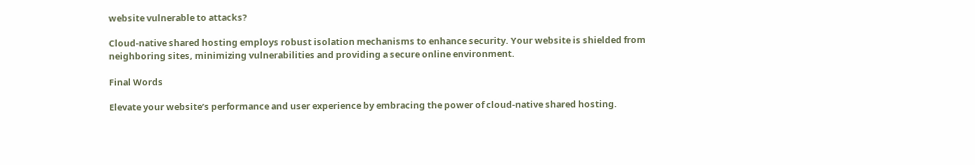website vulnerable to attacks?

Cloud-native shared hosting employs robust isolation mechanisms to enhance security. Your website is shielded from neighboring sites, minimizing vulnerabilities and providing a secure online environment.

Final Words

Elevate your website’s performance and user experience by embracing the power of cloud-native shared hosting.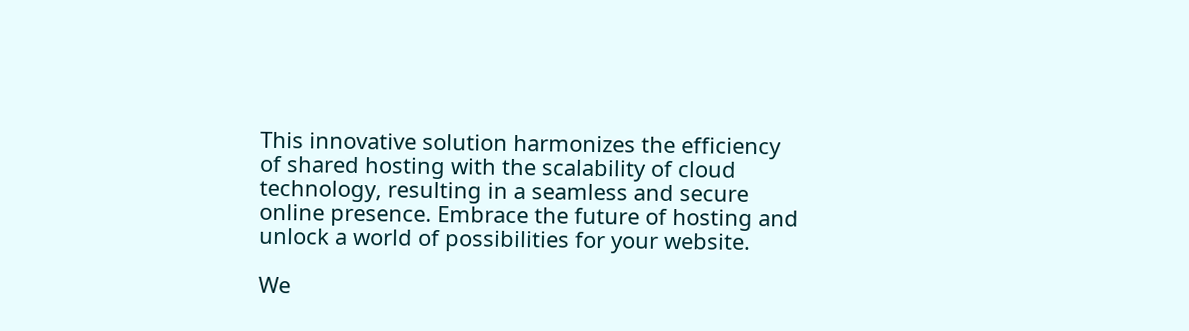This innovative solution harmonizes the efficiency of shared hosting with the scalability of cloud technology, resulting in a seamless and secure online presence. Embrace the future of hosting and unlock a world of possibilities for your website.

We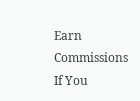Earn Commissions If You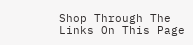Shop Through The Links On This Page